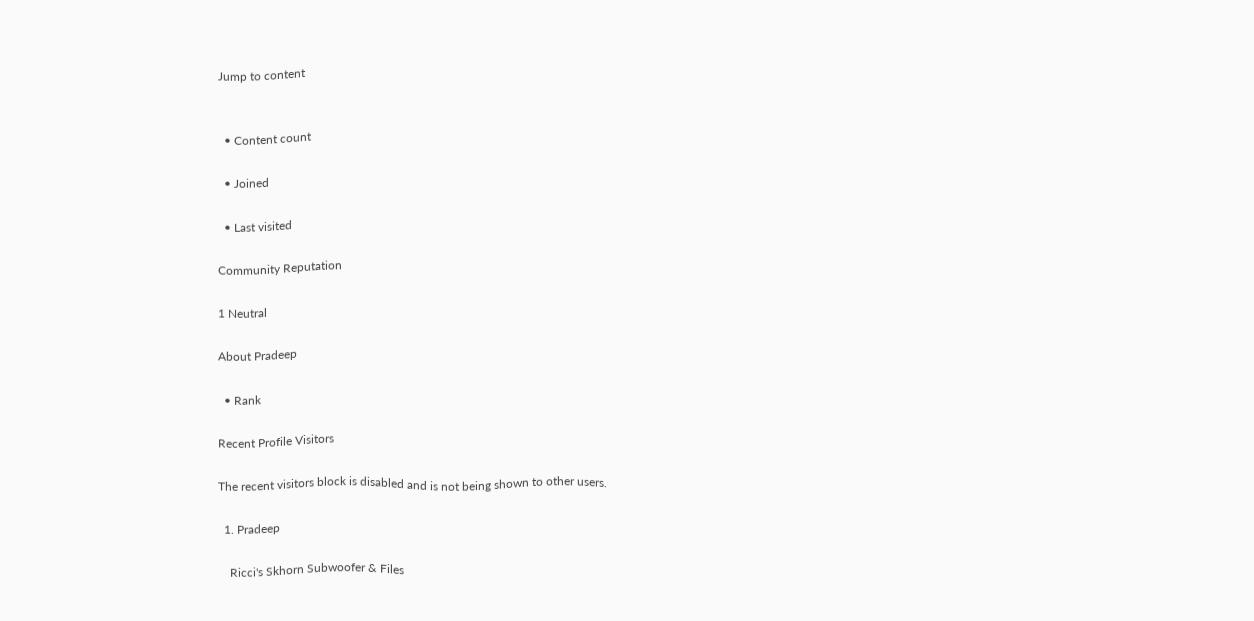Jump to content


  • Content count

  • Joined

  • Last visited

Community Reputation

1 Neutral

About Pradeep

  • Rank

Recent Profile Visitors

The recent visitors block is disabled and is not being shown to other users.

  1. Pradeep

    Ricci's Skhorn Subwoofer & Files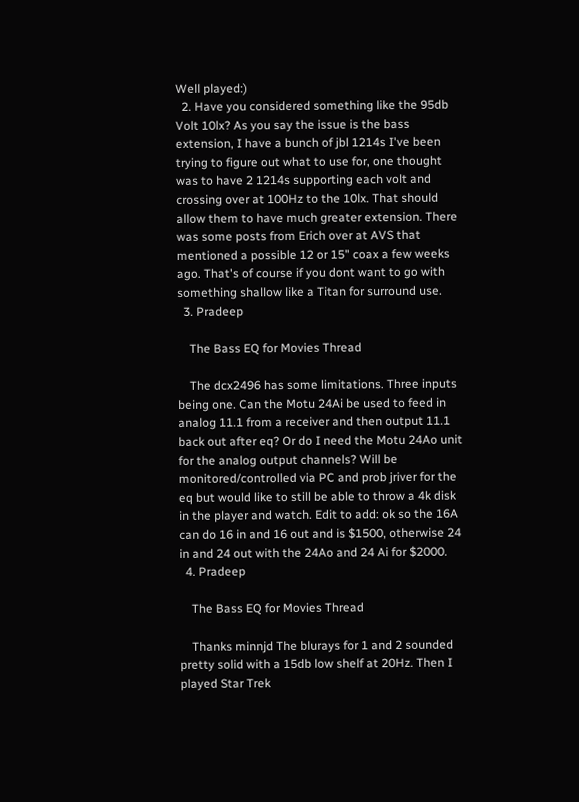Well played:)
  2. Have you considered something like the 95db Volt 10lx? As you say the issue is the bass extension, I have a bunch of jbl 1214s I've been trying to figure out what to use for, one thought was to have 2 1214s supporting each volt and crossing over at 100Hz to the 10lx. That should allow them to have much greater extension. There was some posts from Erich over at AVS that mentioned a possible 12 or 15" coax a few weeks ago. That's of course if you dont want to go with something shallow like a Titan for surround use.
  3. Pradeep

    The Bass EQ for Movies Thread

    The dcx2496 has some limitations. Three inputs being one. Can the Motu 24Ai be used to feed in analog 11.1 from a receiver and then output 11.1 back out after eq? Or do I need the Motu 24Ao unit for the analog output channels? Will be monitored/controlled via PC and prob jriver for the eq but would like to still be able to throw a 4k disk in the player and watch. Edit to add: ok so the 16A can do 16 in and 16 out and is $1500, otherwise 24 in and 24 out with the 24Ao and 24 Ai for $2000.
  4. Pradeep

    The Bass EQ for Movies Thread

    Thanks minnjd The blurays for 1 and 2 sounded pretty solid with a 15db low shelf at 20Hz. Then I played Star Trek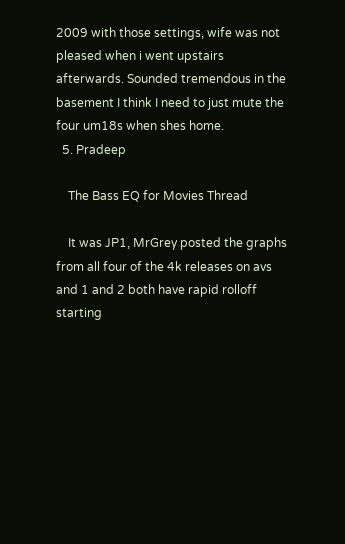2009 with those settings, wife was not pleased when i went upstairs afterwards. Sounded tremendous in the basement I think I need to just mute the four um18s when shes home.
  5. Pradeep

    The Bass EQ for Movies Thread

    It was JP1, MrGrey posted the graphs from all four of the 4k releases on avs and 1 and 2 both have rapid rolloff starting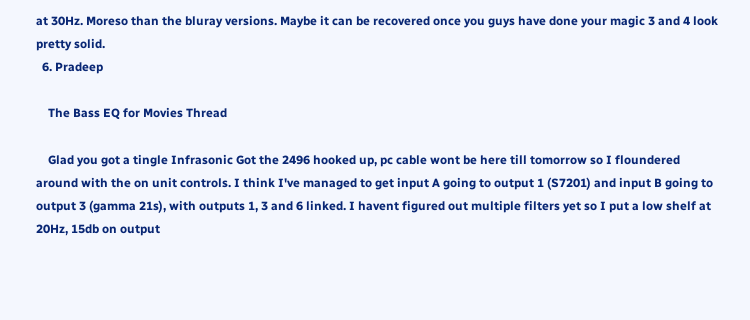at 30Hz. Moreso than the bluray versions. Maybe it can be recovered once you guys have done your magic 3 and 4 look pretty solid.
  6. Pradeep

    The Bass EQ for Movies Thread

    Glad you got a tingle Infrasonic Got the 2496 hooked up, pc cable wont be here till tomorrow so I floundered around with the on unit controls. I think I've managed to get input A going to output 1 (S7201) and input B going to output 3 (gamma 21s), with outputs 1, 3 and 6 linked. I havent figured out multiple filters yet so I put a low shelf at 20Hz, 15db on output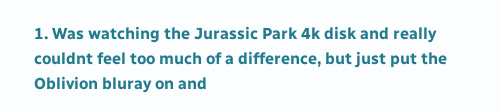1. Was watching the Jurassic Park 4k disk and really couldnt feel too much of a difference, but just put the Oblivion bluray on and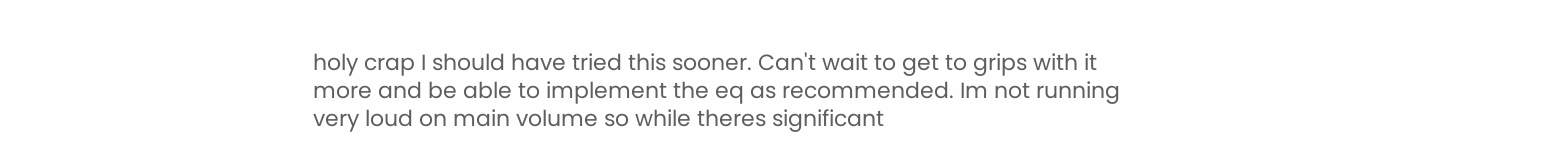holy crap I should have tried this sooner. Can't wait to get to grips with it more and be able to implement the eq as recommended. Im not running very loud on main volume so while theres significant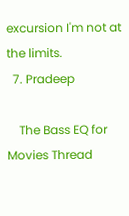excursion I'm not at the limits.
  7. Pradeep

    The Bass EQ for Movies Thread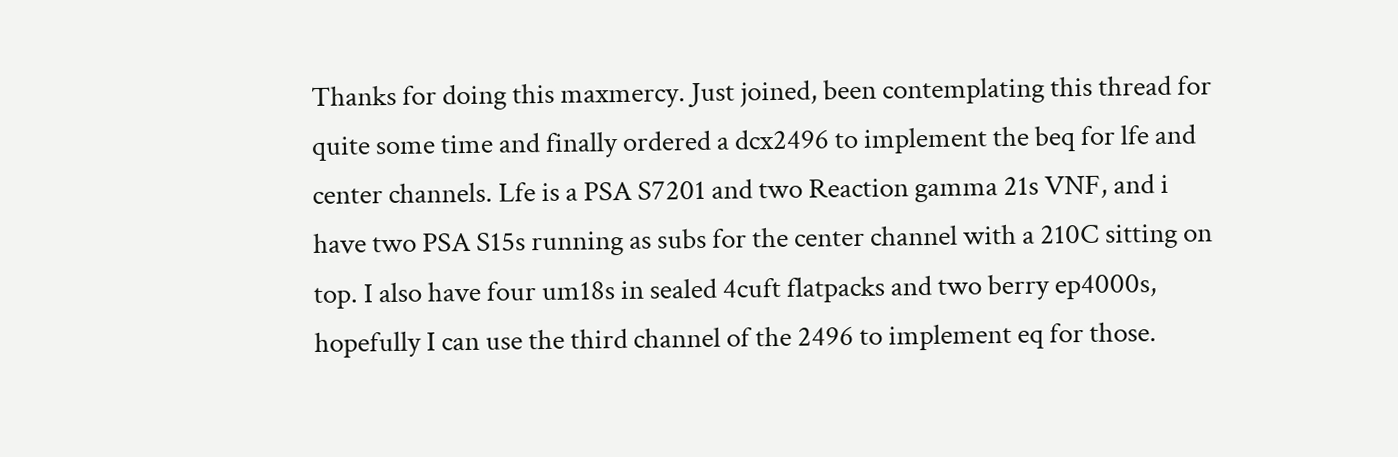Thanks for doing this maxmercy. Just joined, been contemplating this thread for quite some time and finally ordered a dcx2496 to implement the beq for lfe and center channels. Lfe is a PSA S7201 and two Reaction gamma 21s VNF, and i have two PSA S15s running as subs for the center channel with a 210C sitting on top. I also have four um18s in sealed 4cuft flatpacks and two berry ep4000s, hopefully I can use the third channel of the 2496 to implement eq for those.